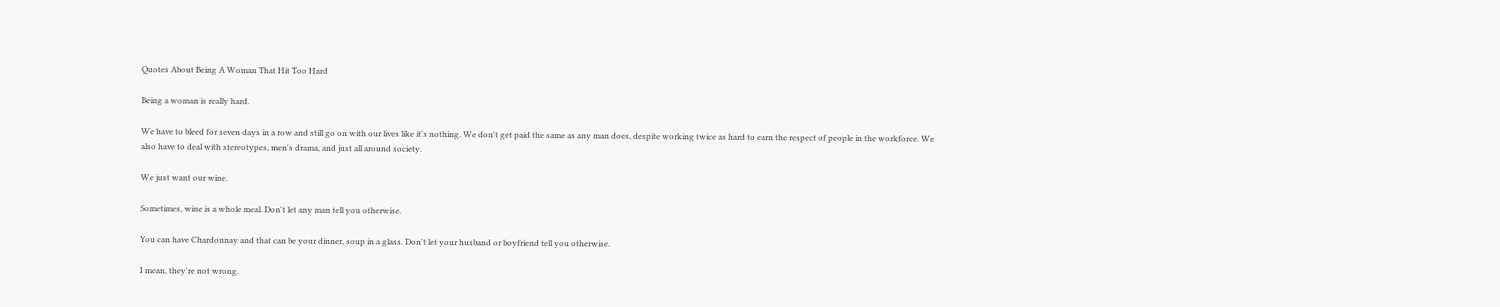Quotes About Being A Woman That Hit Too Hard

Being a woman is really hard.

We have to bleed for seven days in a row and still go on with our lives like it's nothing. We don't get paid the same as any man does, despite working twice as hard to earn the respect of people in the workforce. We also have to deal with stereotypes, men's drama, and just all around society.

We just want our wine.

Sometimes, wine is a whole meal. Don't let any man tell you otherwise.

You can have Chardonnay and that can be your dinner, soup in a glass. Don't let your husband or boyfriend tell you otherwise.

I mean, they're not wrong.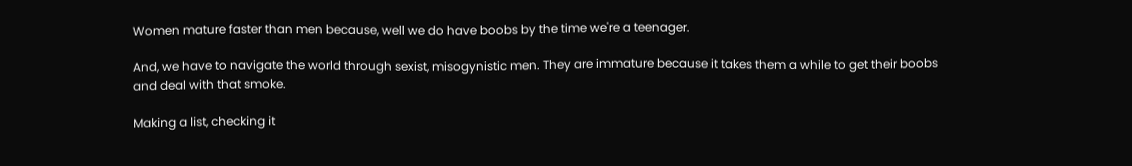Women mature faster than men because, well we do have boobs by the time we're a teenager.

And, we have to navigate the world through sexist, misogynistic men. They are immature because it takes them a while to get their boobs and deal with that smoke.

Making a list, checking it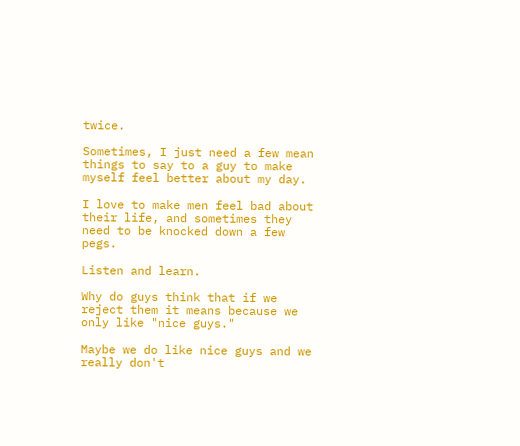twice.

Sometimes, I just need a few mean things to say to a guy to make myself feel better about my day.

I love to make men feel bad about their life, and sometimes they need to be knocked down a few pegs.

Listen and learn.

Why do guys think that if we reject them it means because we only like "nice guys."

Maybe we do like nice guys and we really don't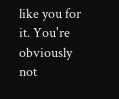like you for it. You're obviously not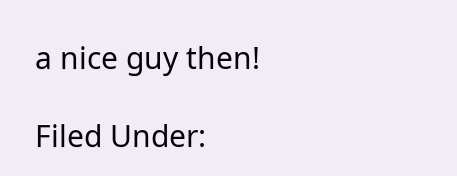a nice guy then!

Filed Under: